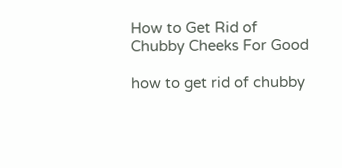How to Get Rid of Chubby Cheeks For Good

how to get rid of chubby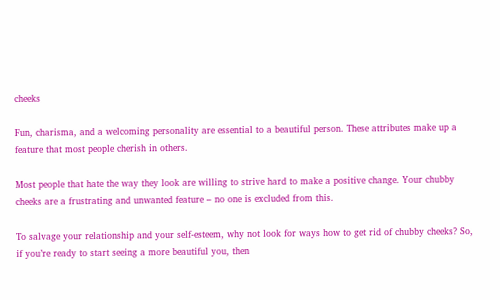cheeks

Fun, charisma, and a welcoming personality are essential to a beautiful person. These attributes make up a feature that most people cherish in others.

Most people that hate the way they look are willing to strive hard to make a positive change. Your chubby cheeks are a frustrating and unwanted feature – no one is excluded from this.

To salvage your relationship and your self-esteem, why not look for ways how to get rid of chubby cheeks? So, if you’re ready to start seeing a more beautiful you, then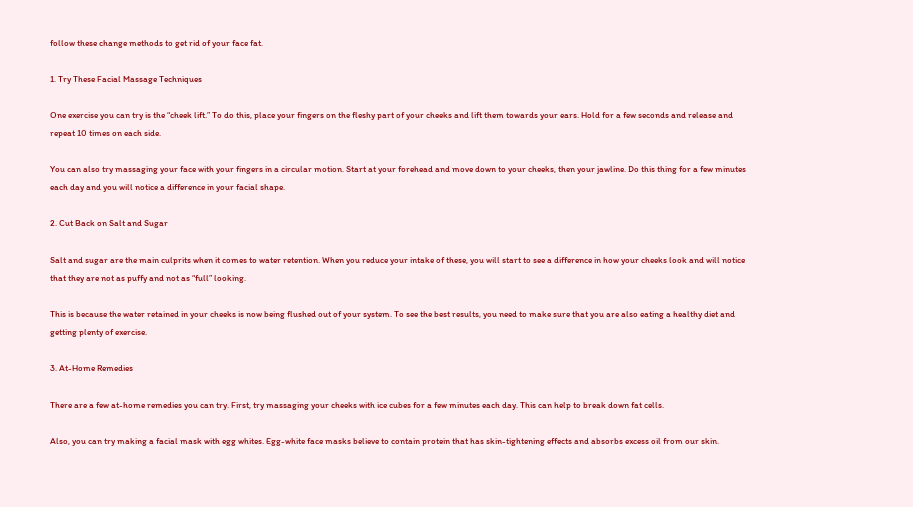follow these change methods to get rid of your face fat.

1. Try These Facial Massage Techniques

One exercise you can try is the “cheek lift.” To do this, place your fingers on the fleshy part of your cheeks and lift them towards your ears. Hold for a few seconds and release and repeat 10 times on each side.

You can also try massaging your face with your fingers in a circular motion. Start at your forehead and move down to your cheeks, then your jawline. Do this thing for a few minutes each day and you will notice a difference in your facial shape.

2. Cut Back on Salt and Sugar

Salt and sugar are the main culprits when it comes to water retention. When you reduce your intake of these, you will start to see a difference in how your cheeks look and will notice that they are not as puffy and not as “full” looking.

This is because the water retained in your cheeks is now being flushed out of your system. To see the best results, you need to make sure that you are also eating a healthy diet and getting plenty of exercise.

3. At-Home Remedies

There are a few at-home remedies you can try. First, try massaging your cheeks with ice cubes for a few minutes each day. This can help to break down fat cells.

Also, you can try making a facial mask with egg whites. Egg-white face masks believe to contain protein that has skin-tightening effects and absorbs excess oil from our skin.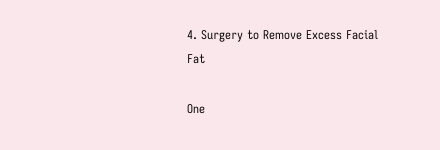4. Surgery to Remove Excess Facial Fat

One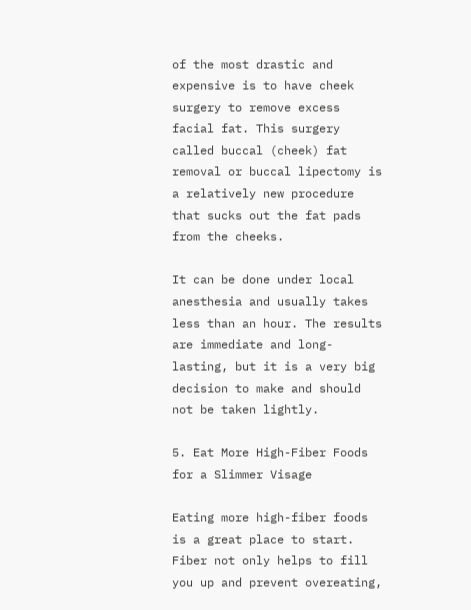of the most drastic and expensive is to have cheek surgery to remove excess facial fat. This surgery called buccal (cheek) fat removal or buccal lipectomy is a relatively new procedure that sucks out the fat pads from the cheeks.

It can be done under local anesthesia and usually takes less than an hour. The results are immediate and long-lasting, but it is a very big decision to make and should not be taken lightly.

5. Eat More High-Fiber Foods for a Slimmer Visage

Eating more high-fiber foods is a great place to start. Fiber not only helps to fill you up and prevent overeating,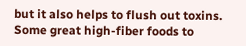but it also helps to flush out toxins. Some great high-fiber foods to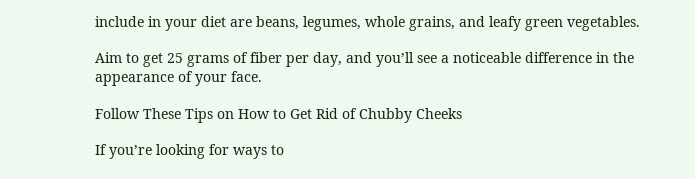include in your diet are beans, legumes, whole grains, and leafy green vegetables.

Aim to get 25 grams of fiber per day, and you’ll see a noticeable difference in the appearance of your face.

Follow These Tips on How to Get Rid of Chubby Cheeks

If you’re looking for ways to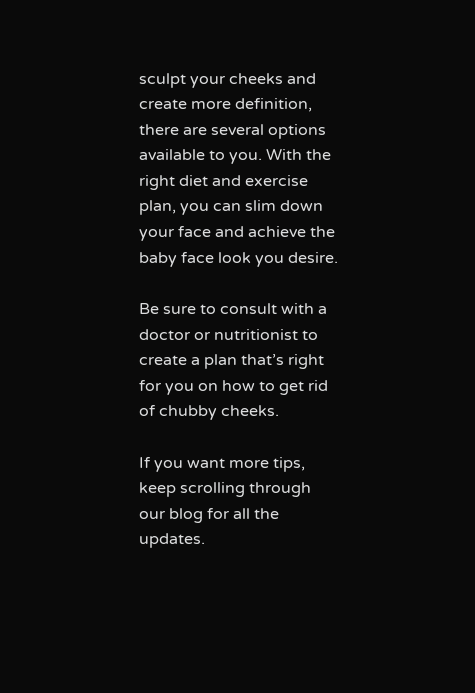sculpt your cheeks and create more definition, there are several options available to you. With the right diet and exercise plan, you can slim down your face and achieve the baby face look you desire.

Be sure to consult with a doctor or nutritionist to create a plan that’s right for you on how to get rid of chubby cheeks.

If you want more tips, keep scrolling through our blog for all the updates.